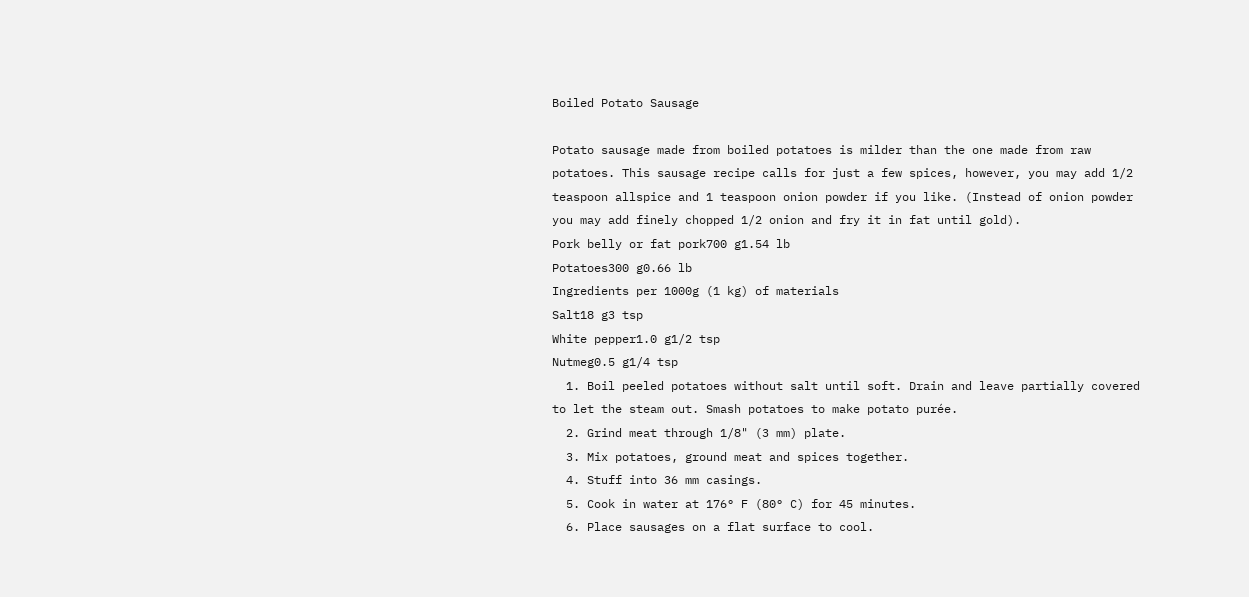Boiled Potato Sausage

Potato sausage made from boiled potatoes is milder than the one made from raw potatoes. This sausage recipe calls for just a few spices, however, you may add 1/2 teaspoon allspice and 1 teaspoon onion powder if you like. (Instead of onion powder you may add finely chopped 1/2 onion and fry it in fat until gold).
Pork belly or fat pork700 g1.54 lb
Potatoes300 g0.66 lb
Ingredients per 1000g (1 kg) of materials
Salt18 g3 tsp
White pepper1.0 g1/2 tsp
Nutmeg0.5 g1/4 tsp
  1. Boil peeled potatoes without salt until soft. Drain and leave partially covered to let the steam out. Smash potatoes to make potato purée.
  2. Grind meat through 1/8" (3 mm) plate.
  3. Mix potatoes, ground meat and spices together.
  4. Stuff into 36 mm casings.
  5. Cook in water at 176° F (80° C) for 45 minutes.
  6. Place sausages on a flat surface to cool.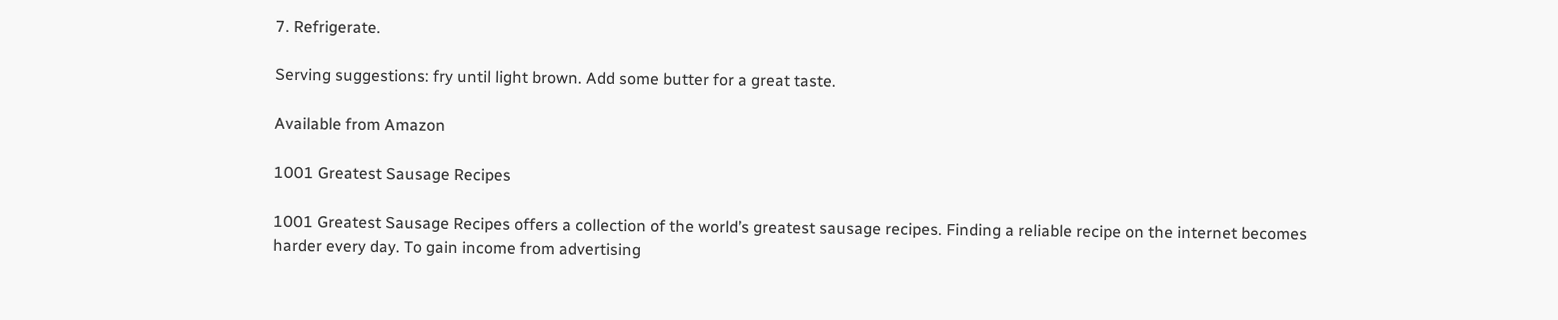7. Refrigerate.

Serving suggestions: fry until light brown. Add some butter for a great taste.

Available from Amazon

1001 Greatest Sausage Recipes

1001 Greatest Sausage Recipes offers a collection of the world’s greatest sausage recipes. Finding a reliable recipe on the internet becomes harder every day. To gain income from advertising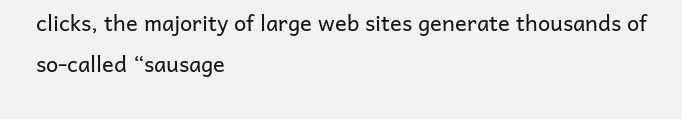clicks, the majority of large web sites generate thousands of so-called “sausage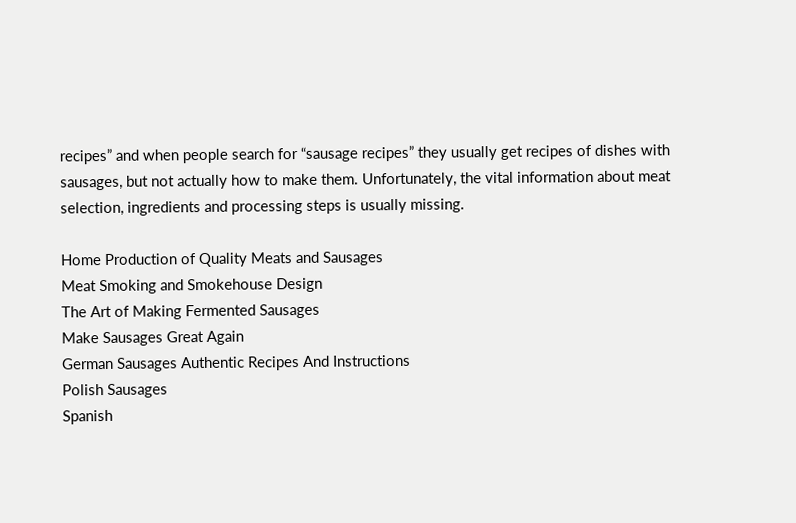recipes” and when people search for “sausage recipes” they usually get recipes of dishes with sausages, but not actually how to make them. Unfortunately, the vital information about meat selection, ingredients and processing steps is usually missing.

Home Production of Quality Meats and Sausages
Meat Smoking and Smokehouse Design
The Art of Making Fermented Sausages
Make Sausages Great Again
German Sausages Authentic Recipes And Instructions
Polish Sausages
Spanish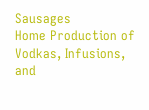Sausages
Home Production of Vodkas, Infusions, and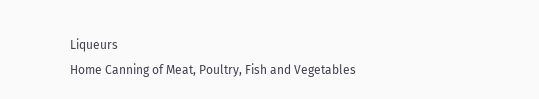Liqueurs
Home Canning of Meat, Poultry, Fish and Vegetables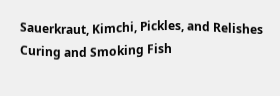Sauerkraut, Kimchi, Pickles, and Relishes
Curing and Smoking Fish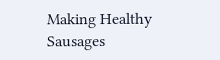Making Healthy Sausages